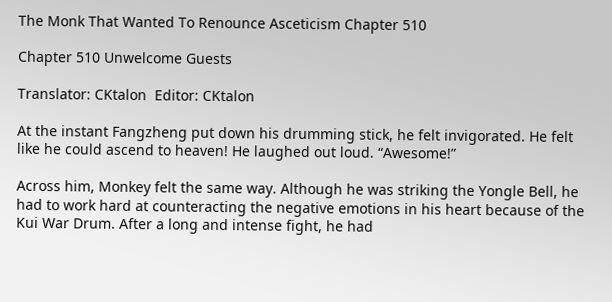The Monk That Wanted To Renounce Asceticism Chapter 510

Chapter 510 Unwelcome Guests

Translator: CKtalon  Editor: CKtalon

At the instant Fangzheng put down his drumming stick, he felt invigorated. He felt like he could ascend to heaven! He laughed out loud. “Awesome!”

Across him, Monkey felt the same way. Although he was striking the Yongle Bell, he had to work hard at counteracting the negative emotions in his heart because of the Kui War Drum. After a long and intense fight, he had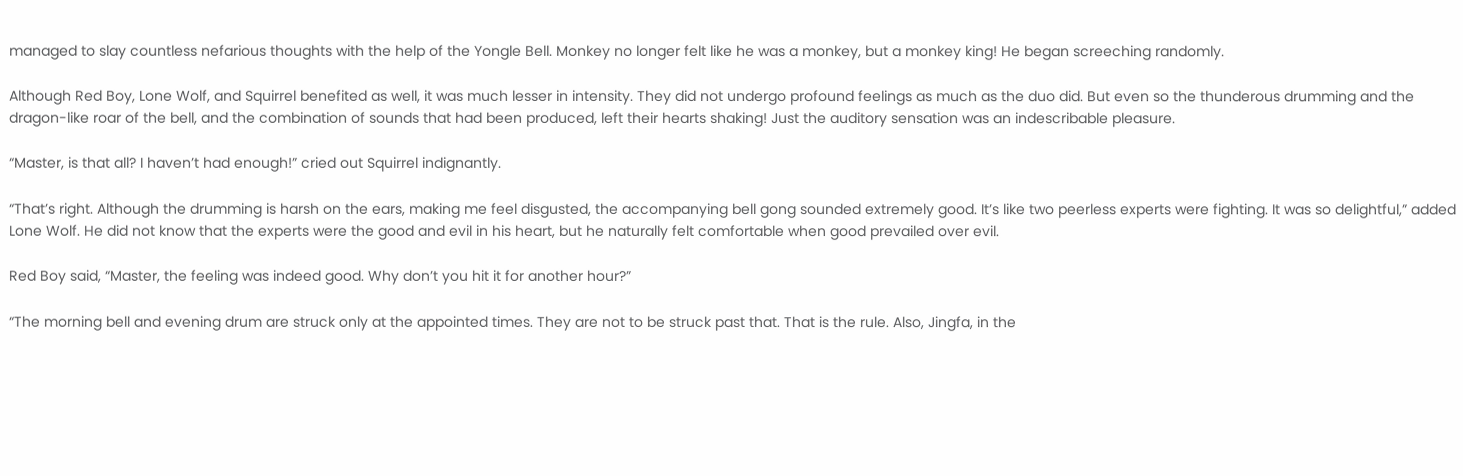managed to slay countless nefarious thoughts with the help of the Yongle Bell. Monkey no longer felt like he was a monkey, but a monkey king! He began screeching randomly.

Although Red Boy, Lone Wolf, and Squirrel benefited as well, it was much lesser in intensity. They did not undergo profound feelings as much as the duo did. But even so the thunderous drumming and the dragon-like roar of the bell, and the combination of sounds that had been produced, left their hearts shaking! Just the auditory sensation was an indescribable pleasure.

“Master, is that all? I haven’t had enough!” cried out Squirrel indignantly.

“That’s right. Although the drumming is harsh on the ears, making me feel disgusted, the accompanying bell gong sounded extremely good. It’s like two peerless experts were fighting. It was so delightful,” added Lone Wolf. He did not know that the experts were the good and evil in his heart, but he naturally felt comfortable when good prevailed over evil.

Red Boy said, “Master, the feeling was indeed good. Why don’t you hit it for another hour?”

“The morning bell and evening drum are struck only at the appointed times. They are not to be struck past that. That is the rule. Also, Jingfa, in the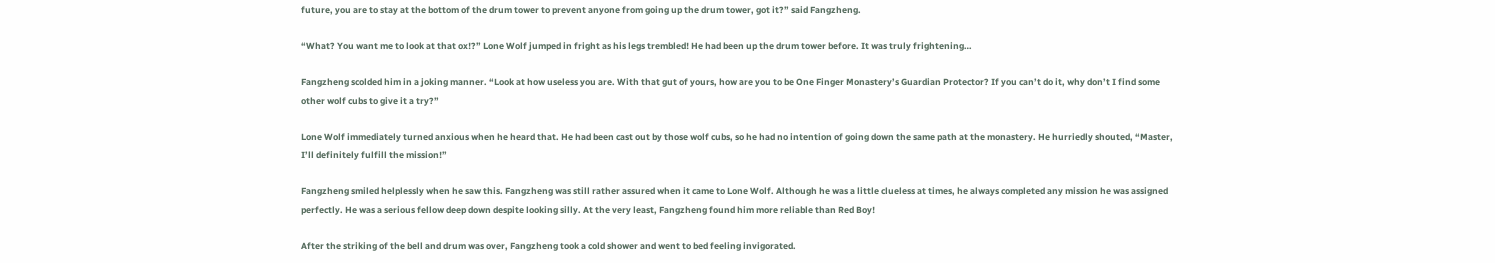future, you are to stay at the bottom of the drum tower to prevent anyone from going up the drum tower, got it?” said Fangzheng.

“What? You want me to look at that ox!?” Lone Wolf jumped in fright as his legs trembled! He had been up the drum tower before. It was truly frightening…

Fangzheng scolded him in a joking manner. “Look at how useless you are. With that gut of yours, how are you to be One Finger Monastery’s Guardian Protector? If you can’t do it, why don’t I find some other wolf cubs to give it a try?”

Lone Wolf immediately turned anxious when he heard that. He had been cast out by those wolf cubs, so he had no intention of going down the same path at the monastery. He hurriedly shouted, “Master, I’ll definitely fulfill the mission!”

Fangzheng smiled helplessly when he saw this. Fangzheng was still rather assured when it came to Lone Wolf. Although he was a little clueless at times, he always completed any mission he was assigned perfectly. He was a serious fellow deep down despite looking silly. At the very least, Fangzheng found him more reliable than Red Boy!

After the striking of the bell and drum was over, Fangzheng took a cold shower and went to bed feeling invigorated.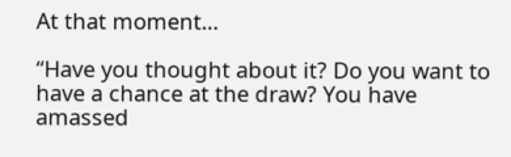At that moment…

“Have you thought about it? Do you want to have a chance at the draw? You have amassed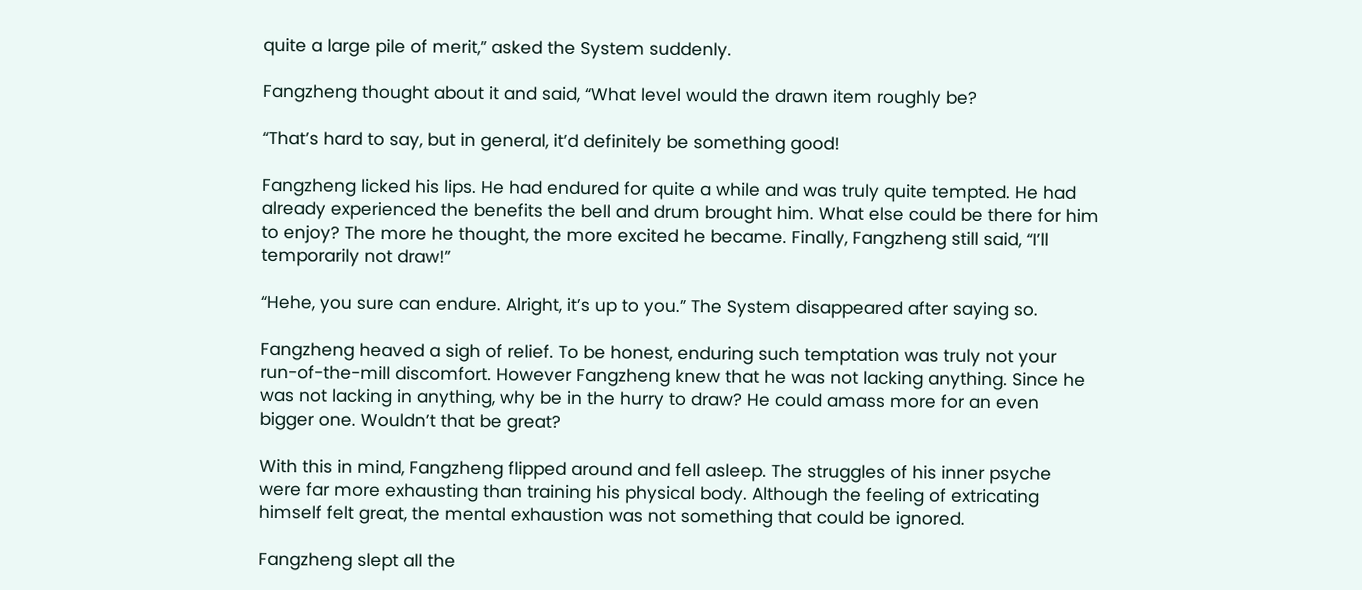quite a large pile of merit,” asked the System suddenly.

Fangzheng thought about it and said, “What level would the drawn item roughly be?

“That’s hard to say, but in general, it’d definitely be something good!

Fangzheng licked his lips. He had endured for quite a while and was truly quite tempted. He had already experienced the benefits the bell and drum brought him. What else could be there for him to enjoy? The more he thought, the more excited he became. Finally, Fangzheng still said, “I’ll temporarily not draw!”

“Hehe, you sure can endure. Alright, it’s up to you.” The System disappeared after saying so.

Fangzheng heaved a sigh of relief. To be honest, enduring such temptation was truly not your run-of-the-mill discomfort. However Fangzheng knew that he was not lacking anything. Since he was not lacking in anything, why be in the hurry to draw? He could amass more for an even bigger one. Wouldn’t that be great?

With this in mind, Fangzheng flipped around and fell asleep. The struggles of his inner psyche were far more exhausting than training his physical body. Although the feeling of extricating himself felt great, the mental exhaustion was not something that could be ignored.

Fangzheng slept all the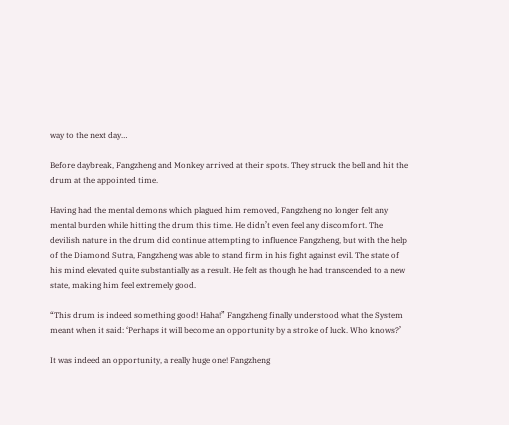way to the next day…

Before daybreak, Fangzheng and Monkey arrived at their spots. They struck the bell and hit the drum at the appointed time.

Having had the mental demons which plagued him removed, Fangzheng no longer felt any mental burden while hitting the drum this time. He didn’t even feel any discomfort. The devilish nature in the drum did continue attempting to influence Fangzheng, but with the help of the Diamond Sutra, Fangzheng was able to stand firm in his fight against evil. The state of his mind elevated quite substantially as a result. He felt as though he had transcended to a new state, making him feel extremely good.

“This drum is indeed something good! Haha!” Fangzheng finally understood what the System meant when it said: ‘Perhaps it will become an opportunity by a stroke of luck. Who knows?’

It was indeed an opportunity, a really huge one! Fangzheng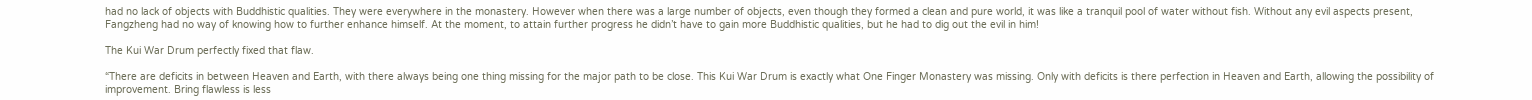had no lack of objects with Buddhistic qualities. They were everywhere in the monastery. However when there was a large number of objects, even though they formed a clean and pure world, it was like a tranquil pool of water without fish. Without any evil aspects present, Fangzheng had no way of knowing how to further enhance himself. At the moment, to attain further progress he didn’t have to gain more Buddhistic qualities, but he had to dig out the evil in him!

The Kui War Drum perfectly fixed that flaw.

“There are deficits in between Heaven and Earth, with there always being one thing missing for the major path to be close. This Kui War Drum is exactly what One Finger Monastery was missing. Only with deficits is there perfection in Heaven and Earth, allowing the possibility of improvement. Bring flawless is less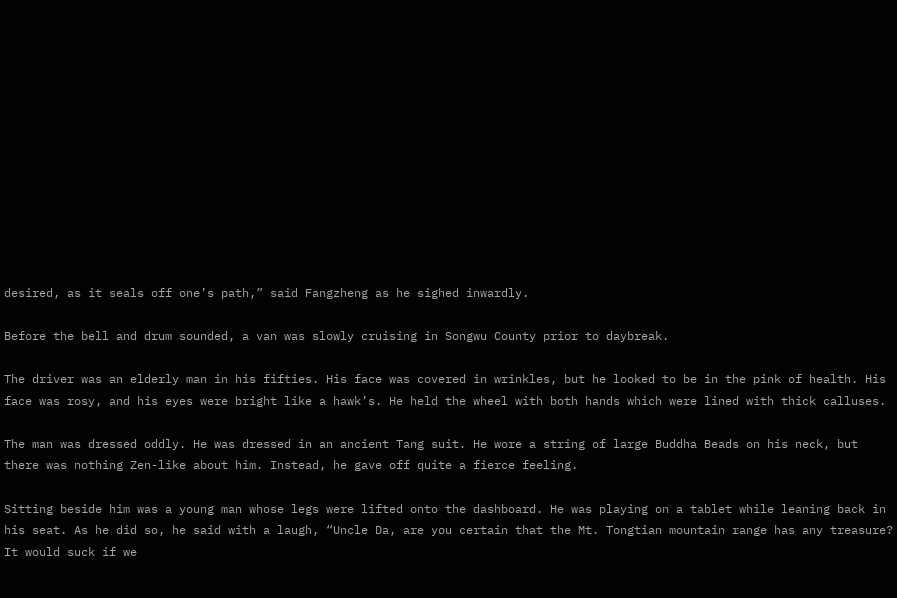desired, as it seals off one’s path,” said Fangzheng as he sighed inwardly.

Before the bell and drum sounded, a van was slowly cruising in Songwu County prior to daybreak.

The driver was an elderly man in his fifties. His face was covered in wrinkles, but he looked to be in the pink of health. His face was rosy, and his eyes were bright like a hawk’s. He held the wheel with both hands which were lined with thick calluses.

The man was dressed oddly. He was dressed in an ancient Tang suit. He wore a string of large Buddha Beads on his neck, but there was nothing Zen-like about him. Instead, he gave off quite a fierce feeling.

Sitting beside him was a young man whose legs were lifted onto the dashboard. He was playing on a tablet while leaning back in his seat. As he did so, he said with a laugh, “Uncle Da, are you certain that the Mt. Tongtian mountain range has any treasure? It would suck if we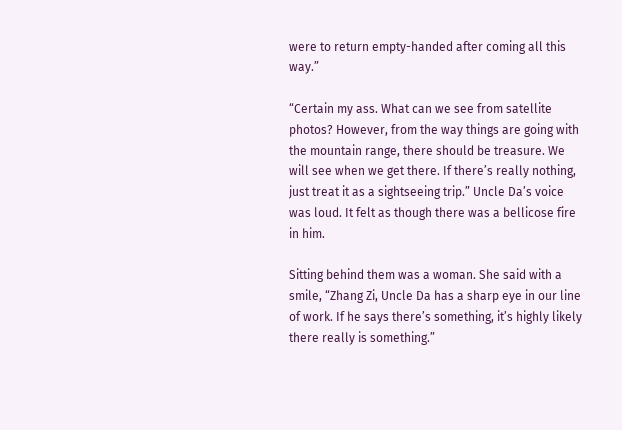were to return empty-handed after coming all this way.”

“Certain my ass. What can we see from satellite photos? However, from the way things are going with the mountain range, there should be treasure. We will see when we get there. If there’s really nothing, just treat it as a sightseeing trip.” Uncle Da’s voice was loud. It felt as though there was a bellicose fire in him.

Sitting behind them was a woman. She said with a smile, “Zhang Zi, Uncle Da has a sharp eye in our line of work. If he says there’s something, it’s highly likely there really is something.”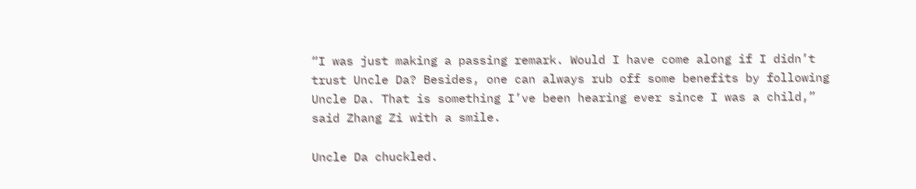“I was just making a passing remark. Would I have come along if I didn’t trust Uncle Da? Besides, one can always rub off some benefits by following Uncle Da. That is something I’ve been hearing ever since I was a child,” said Zhang Zi with a smile.

Uncle Da chuckled.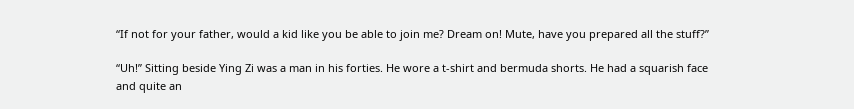“If not for your father, would a kid like you be able to join me? Dream on! Mute, have you prepared all the stuff?”

“Uh!” Sitting beside Ying Zi was a man in his forties. He wore a t-shirt and bermuda shorts. He had a squarish face and quite an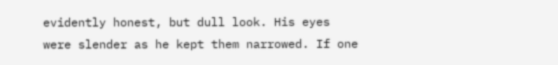evidently honest, but dull look. His eyes were slender as he kept them narrowed. If one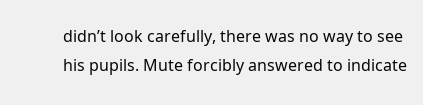didn’t look carefully, there was no way to see his pupils. Mute forcibly answered to indicate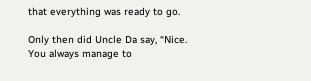that everything was ready to go.

Only then did Uncle Da say, “Nice. You always manage to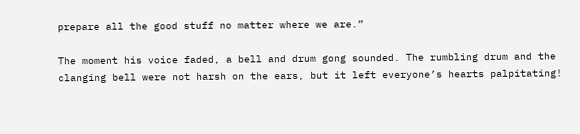prepare all the good stuff no matter where we are.”

The moment his voice faded, a bell and drum gong sounded. The rumbling drum and the clanging bell were not harsh on the ears, but it left everyone’s hearts palpitating!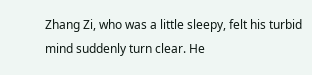Zhang Zi, who was a little sleepy, felt his turbid mind suddenly turn clear. He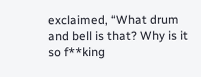exclaimed, “What drum and bell is that? Why is it so f**king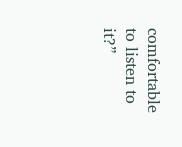comfortable to listen to it?”